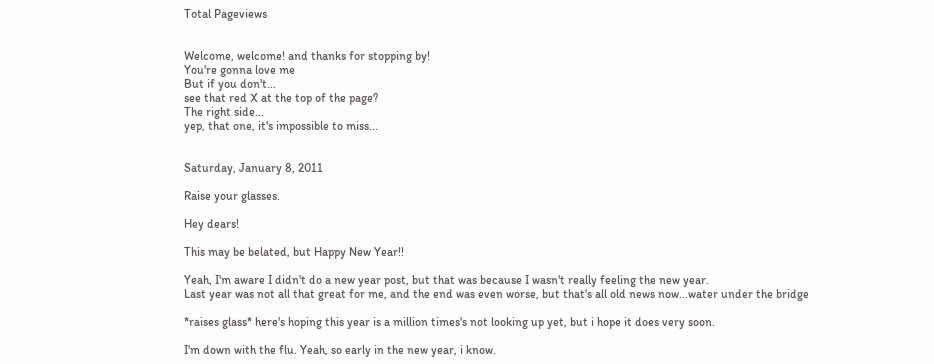Total Pageviews


Welcome, welcome! and thanks for stopping by!
You're gonna love me
But if you don't...
see that red X at the top of the page?
The right side...
yep, that one, it's impossible to miss...


Saturday, January 8, 2011

Raise your glasses.

Hey dears!

This may be belated, but Happy New Year!!

Yeah, I'm aware I didn't do a new year post, but that was because I wasn't really feeling the new year.
Last year was not all that great for me, and the end was even worse, but that's all old news now...water under the bridge

*raises glass* here's hoping this year is a million times's not looking up yet, but i hope it does very soon.

I'm down with the flu. Yeah, so early in the new year, i know.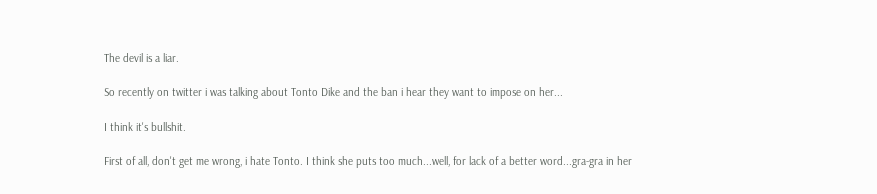The devil is a liar.

So recently on twitter i was talking about Tonto Dike and the ban i hear they want to impose on her...

I think it's bullshit.

First of all, don't get me wrong, i hate Tonto. I think she puts too much...well, for lack of a better word...gra-gra in her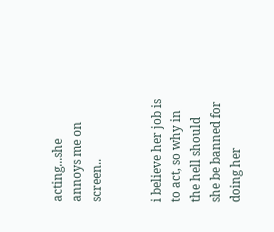acting...she annoys me on screen..


i believe her job is to act, so why in the hell should she be banned for doing her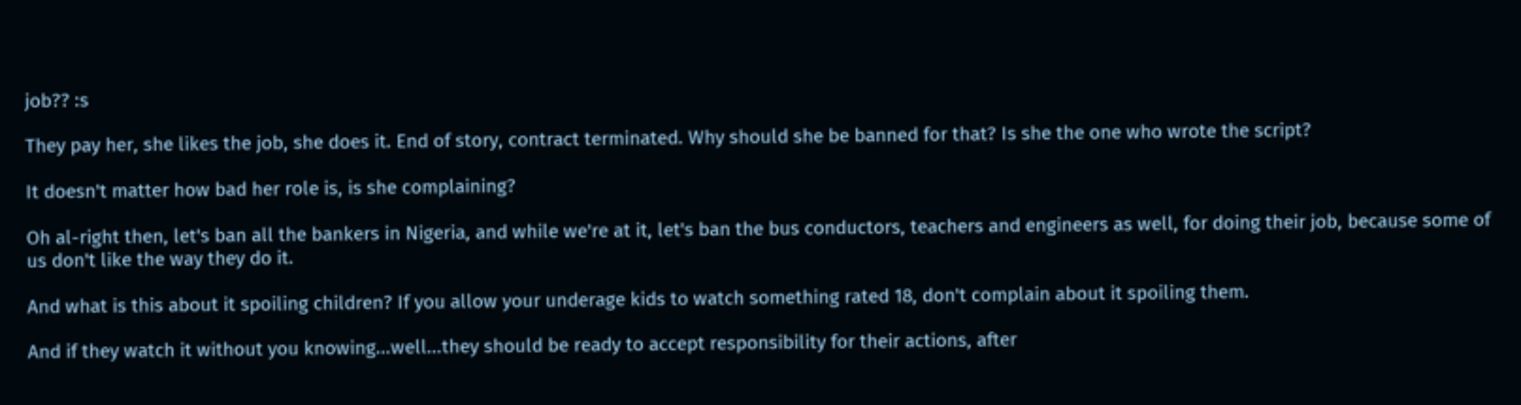job?? :s

They pay her, she likes the job, she does it. End of story, contract terminated. Why should she be banned for that? Is she the one who wrote the script?

It doesn't matter how bad her role is, is she complaining?

Oh al-right then, let's ban all the bankers in Nigeria, and while we're at it, let's ban the bus conductors, teachers and engineers as well, for doing their job, because some of us don't like the way they do it.

And what is this about it spoiling children? If you allow your underage kids to watch something rated 18, don't complain about it spoiling them.

And if they watch it without you knowing...well...they should be ready to accept responsibility for their actions, after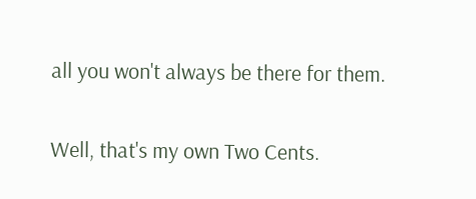all you won't always be there for them.

Well, that's my own Two Cents.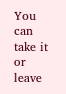You can take it or leave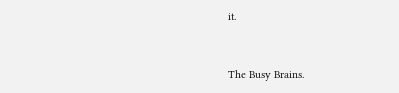it.


The Busy Brains.